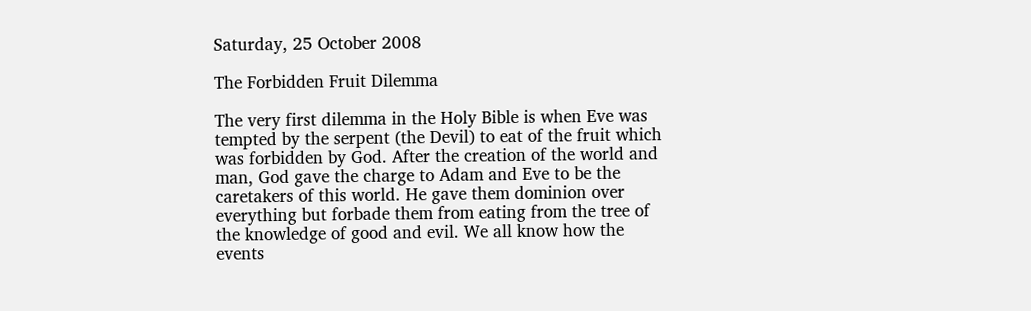Saturday, 25 October 2008

The Forbidden Fruit Dilemma

The very first dilemma in the Holy Bible is when Eve was tempted by the serpent (the Devil) to eat of the fruit which was forbidden by God. After the creation of the world and man, God gave the charge to Adam and Eve to be the caretakers of this world. He gave them dominion over everything but forbade them from eating from the tree of the knowledge of good and evil. We all know how the events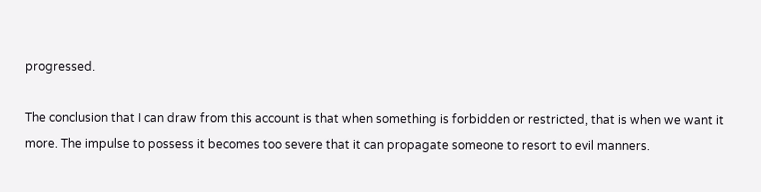progressed.

The conclusion that I can draw from this account is that when something is forbidden or restricted, that is when we want it more. The impulse to possess it becomes too severe that it can propagate someone to resort to evil manners.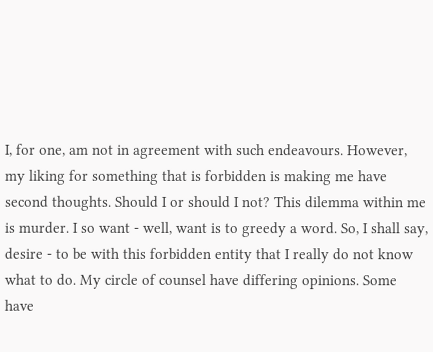I, for one, am not in agreement with such endeavours. However, my liking for something that is forbidden is making me have second thoughts. Should I or should I not? This dilemma within me is murder. I so want - well, want is to greedy a word. So, I shall say, desire - to be with this forbidden entity that I really do not know what to do. My circle of counsel have differing opinions. Some have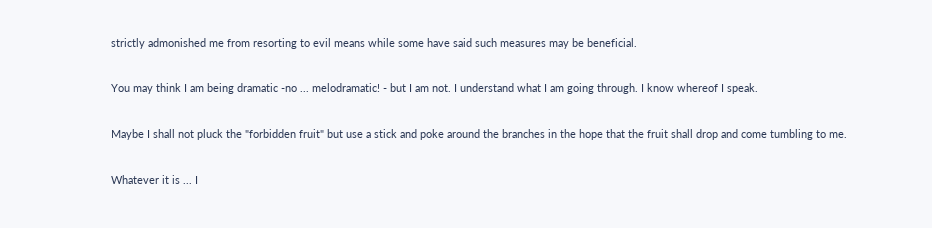strictly admonished me from resorting to evil means while some have said such measures may be beneficial.

You may think I am being dramatic -no ... melodramatic! - but I am not. I understand what I am going through. I know whereof I speak.

Maybe I shall not pluck the "forbidden fruit" but use a stick and poke around the branches in the hope that the fruit shall drop and come tumbling to me.

Whatever it is ... I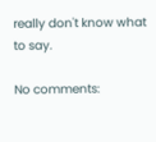really don't know what to say.

No comments: